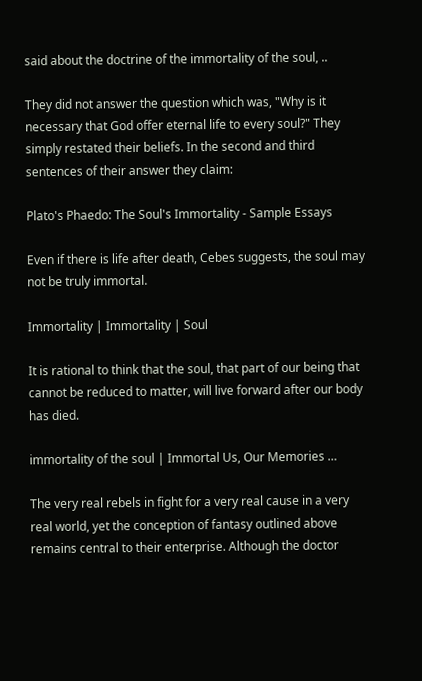said about the doctrine of the immortality of the soul, ..

They did not answer the question which was, "Why is it necessary that God offer eternal life to every soul?" They simply restated their beliefs. In the second and third sentences of their answer they claim:

Plato's Phaedo: The Soul's Immortality - Sample Essays

Even if there is life after death, Cebes suggests, the soul may not be truly immortal.

Immortality | Immortality | Soul

It is rational to think that the soul, that part of our being that cannot be reduced to matter, will live forward after our body has died.

immortality of the soul | Immortal Us, Our Memories …

The very real rebels in fight for a very real cause in a very real world, yet the conception of fantasy outlined above remains central to their enterprise. Although the doctor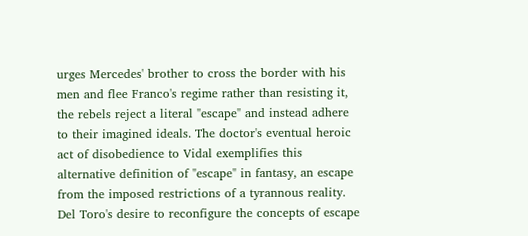urges Mercedes' brother to cross the border with his men and flee Franco's regime rather than resisting it, the rebels reject a literal "escape" and instead adhere to their imagined ideals. The doctor's eventual heroic act of disobedience to Vidal exemplifies this alternative definition of "escape" in fantasy, an escape from the imposed restrictions of a tyrannous reality. Del Toro's desire to reconfigure the concepts of escape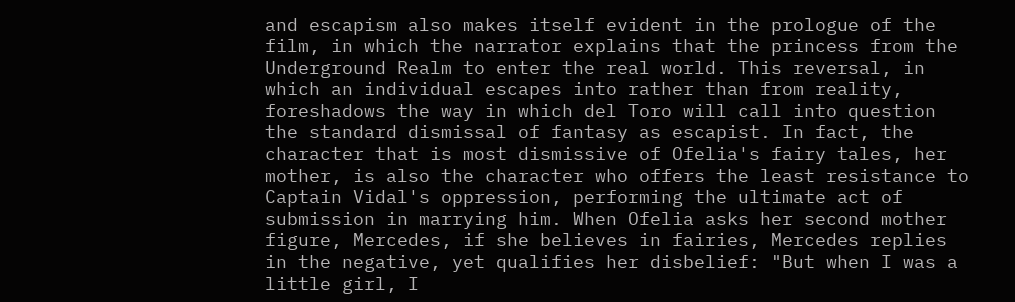and escapism also makes itself evident in the prologue of the film, in which the narrator explains that the princess from the Underground Realm to enter the real world. This reversal, in which an individual escapes into rather than from reality, foreshadows the way in which del Toro will call into question the standard dismissal of fantasy as escapist. In fact, the character that is most dismissive of Ofelia's fairy tales, her mother, is also the character who offers the least resistance to Captain Vidal's oppression, performing the ultimate act of submission in marrying him. When Ofelia asks her second mother figure, Mercedes, if she believes in fairies, Mercedes replies in the negative, yet qualifies her disbelief: "But when I was a little girl, I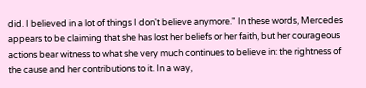did. I believed in a lot of things I don't believe anymore." In these words, Mercedes appears to be claiming that she has lost her beliefs or her faith, but her courageous actions bear witness to what she very much continues to believe in: the rightness of the cause and her contributions to it. In a way,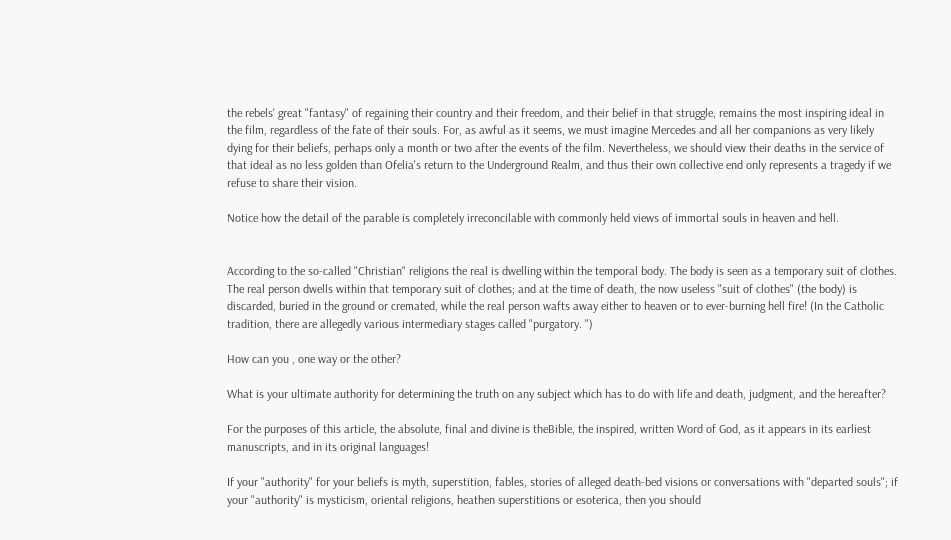the rebels' great "fantasy" of regaining their country and their freedom, and their belief in that struggle, remains the most inspiring ideal in the film, regardless of the fate of their souls. For, as awful as it seems, we must imagine Mercedes and all her companions as very likely dying for their beliefs, perhaps only a month or two after the events of the film. Nevertheless, we should view their deaths in the service of that ideal as no less golden than Ofelia's return to the Underground Realm, and thus their own collective end only represents a tragedy if we refuse to share their vision.

Notice how the detail of the parable is completely irreconcilable with commonly held views of immortal souls in heaven and hell.


According to the so-called "Christian" religions the real is dwelling within the temporal body. The body is seen as a temporary suit of clothes. The real person dwells within that temporary suit of clothes; and at the time of death, the now useless "suit of clothes" (the body) is discarded, buried in the ground or cremated, while the real person wafts away either to heaven or to ever-burning hell fire! (In the Catholic tradition, there are allegedly various intermediary stages called "purgatory. ")

How can you , one way or the other?

What is your ultimate authority for determining the truth on any subject which has to do with life and death, judgment, and the hereafter?

For the purposes of this article, the absolute, final and divine is theBible, the inspired, written Word of God, as it appears in its earliest manuscripts, and in its original languages!

If your "authority" for your beliefs is myth, superstition, fables, stories of alleged death-bed visions or conversations with "departed souls"; if your "authority" is mysticism, oriental religions, heathen superstitions or esoterica, then you should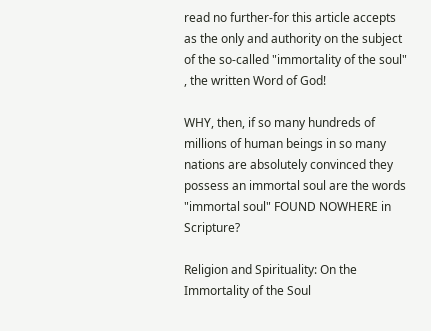read no further-for this article accepts as the only and authority on the subject of the so-called "immortality of the soul" , the written Word of God!

WHY, then, if so many hundreds of millions of human beings in so many nations are absolutely convinced they possess an immortal soul are the words "immortal soul" FOUND NOWHERE in Scripture?

Religion and Spirituality: On the Immortality of the Soul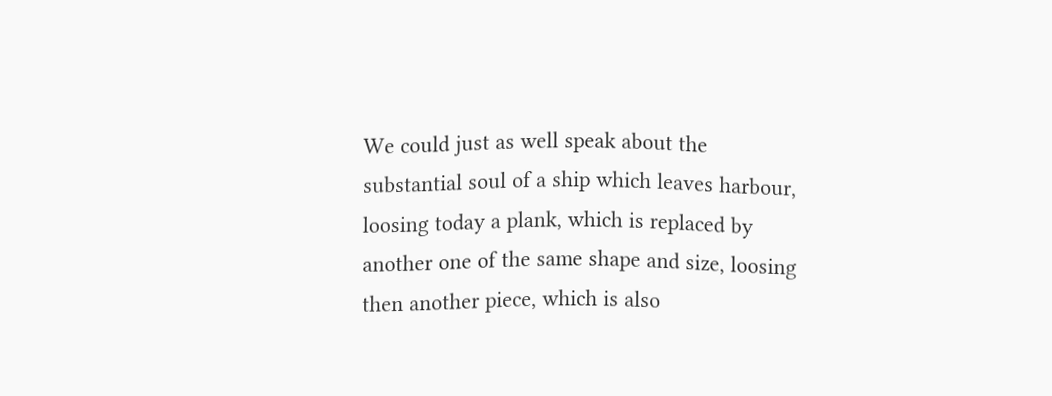We could just as well speak about the substantial soul of a ship which leaves harbour, loosing today a plank, which is replaced by another one of the same shape and size, loosing then another piece, which is also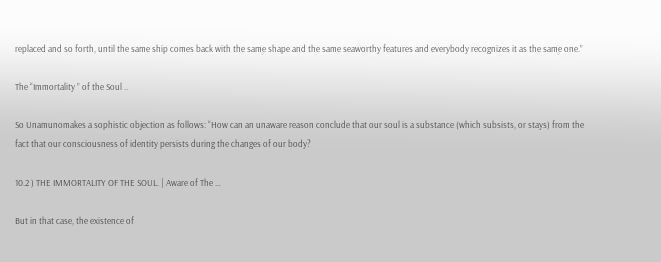replaced and so forth, until the same ship comes back with the same shape and the same seaworthy features and everybody recognizes it as the same one.”

The “Immortality ” of the Soul ..

So Unamunomakes a sophistic objection as follows: “How can an unaware reason conclude that our soul is a substance (which subsists, or stays) from the fact that our consciousness of identity persists during the changes of our body?

10.2 ) THE IMMORTALITY OF THE SOUL. | Aware of The …

But in that case, the existence of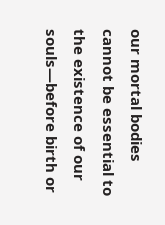our mortal bodies cannot be essential to the existence of our souls—before birth or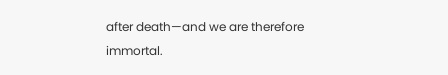after death—and we are therefore immortal.